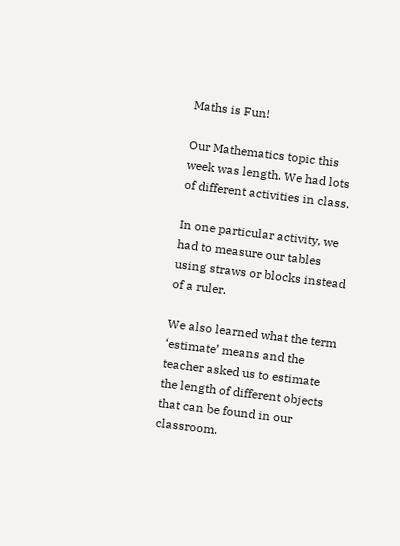Maths is Fun!

Our Mathematics topic this week was length. We had lots of different activities in class.

In one particular activity, we had to measure our tables using straws or blocks instead of a ruler.

We also learned what the term ‘estimate’ means and the teacher asked us to estimate the length of different objects that can be found in our classroom.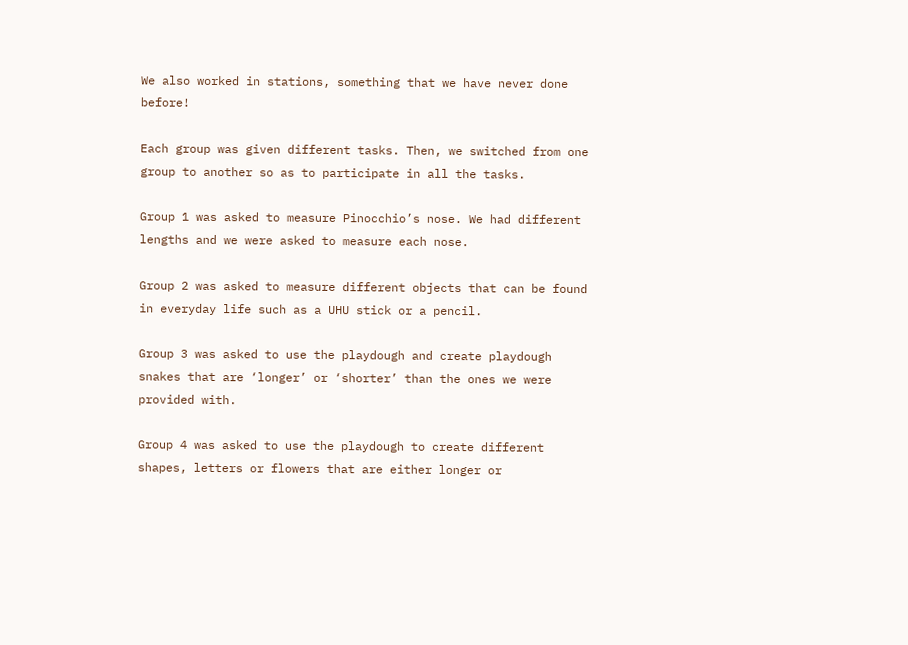We also worked in stations, something that we have never done before!

Each group was given different tasks. Then, we switched from one group to another so as to participate in all the tasks.

Group 1 was asked to measure Pinocchio’s nose. We had different lengths and we were asked to measure each nose.

Group 2 was asked to measure different objects that can be found in everyday life such as a UHU stick or a pencil.

Group 3 was asked to use the playdough and create playdough snakes that are ‘longer’ or ‘shorter’ than the ones we were provided with.

Group 4 was asked to use the playdough to create different shapes, letters or flowers that are either longer or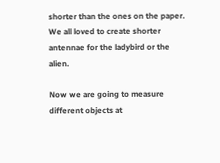shorter than the ones on the paper. We all loved to create shorter antennae for the ladybird or the alien.

Now we are going to measure different objects at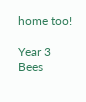home too!

Year 3 Bees